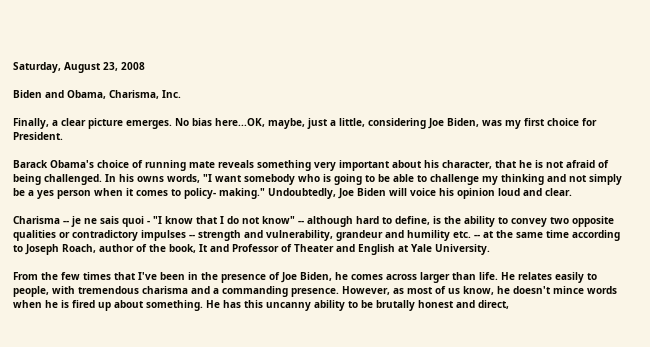Saturday, August 23, 2008

Biden and Obama, Charisma, Inc.

Finally, a clear picture emerges. No bias here...OK, maybe, just a little, considering Joe Biden, was my first choice for President.

Barack Obama's choice of running mate reveals something very important about his character, that he is not afraid of being challenged. In his owns words, "I want somebody who is going to be able to challenge my thinking and not simply be a yes person when it comes to policy- making." Undoubtedly, Joe Biden will voice his opinion loud and clear.

Charisma -- je ne sais quoi - "I know that I do not know" -- although hard to define, is the ability to convey two opposite qualities or contradictory impulses -- strength and vulnerability, grandeur and humility etc. -- at the same time according to Joseph Roach, author of the book, It and Professor of Theater and English at Yale University.

From the few times that I've been in the presence of Joe Biden, he comes across larger than life. He relates easily to people, with tremendous charisma and a commanding presence. However, as most of us know, he doesn't mince words when he is fired up about something. He has this uncanny ability to be brutally honest and direct,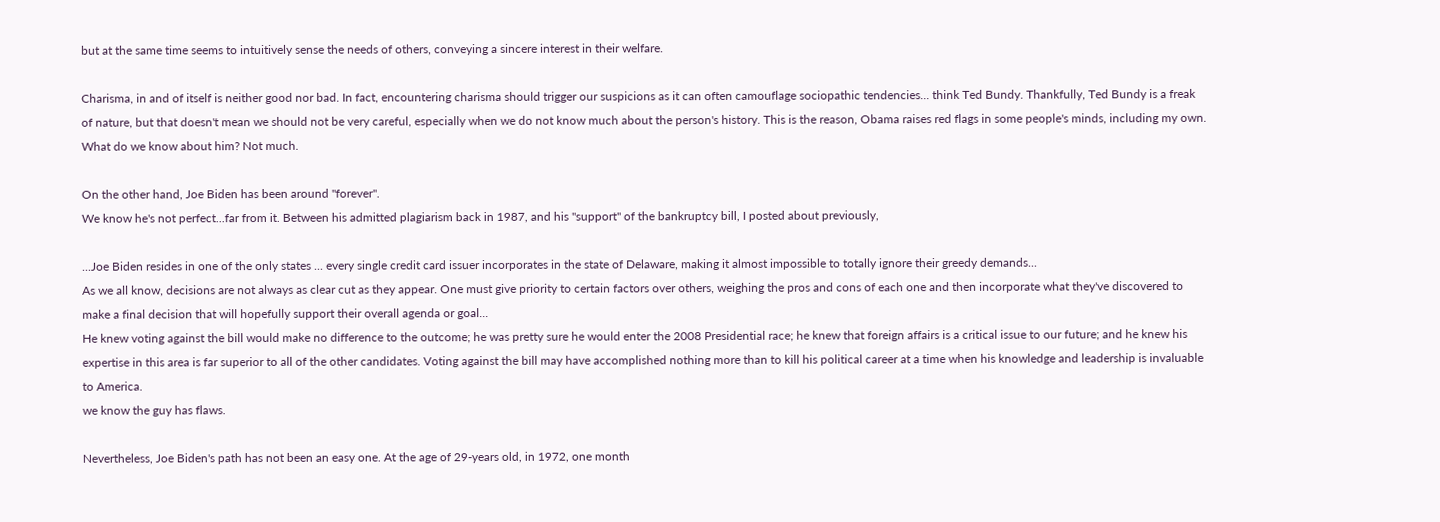but at the same time seems to intuitively sense the needs of others, conveying a sincere interest in their welfare.

Charisma, in and of itself is neither good nor bad. In fact, encountering charisma should trigger our suspicions as it can often camouflage sociopathic tendencies... think Ted Bundy. Thankfully, Ted Bundy is a freak of nature, but that doesn't mean we should not be very careful, especially when we do not know much about the person's history. This is the reason, Obama raises red flags in some people's minds, including my own. What do we know about him? Not much.

On the other hand, Joe Biden has been around "forever".
We know he's not perfect...far from it. Between his admitted plagiarism back in 1987, and his "support" of the bankruptcy bill, I posted about previously,

...Joe Biden resides in one of the only states ... every single credit card issuer incorporates in the state of Delaware, making it almost impossible to totally ignore their greedy demands...
As we all know, decisions are not always as clear cut as they appear. One must give priority to certain factors over others, weighing the pros and cons of each one and then incorporate what they've discovered to make a final decision that will hopefully support their overall agenda or goal...
He knew voting against the bill would make no difference to the outcome; he was pretty sure he would enter the 2008 Presidential race; he knew that foreign affairs is a critical issue to our future; and he knew his expertise in this area is far superior to all of the other candidates. Voting against the bill may have accomplished nothing more than to kill his political career at a time when his knowledge and leadership is invaluable to America.
we know the guy has flaws.

Nevertheless, Joe Biden's path has not been an easy one. At the age of 29-years old, in 1972, one month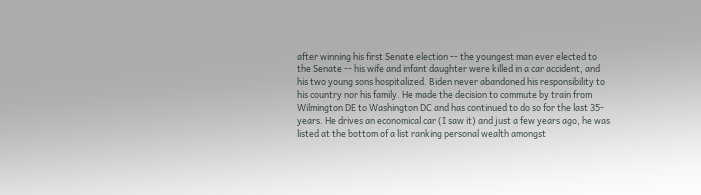after winning his first Senate election -- the youngest man ever elected to the Senate -- his wife and infant daughter were killed in a car accident, and his two young sons hospitalized. Biden never abandoned his responsibility to his country nor his family. He made the decision to commute by train from Wilmington DE to Washington DC and has continued to do so for the last 35-years. He drives an economical car (I saw it) and just a few years ago, he was listed at the bottom of a list ranking personal wealth amongst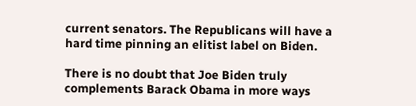current senators. The Republicans will have a hard time pinning an elitist label on Biden.

There is no doubt that Joe Biden truly complements Barack Obama in more ways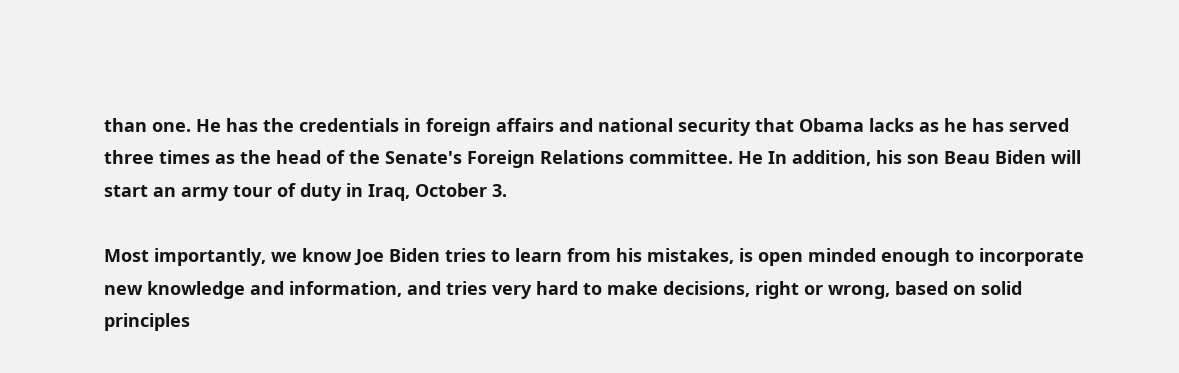than one. He has the credentials in foreign affairs and national security that Obama lacks as he has served three times as the head of the Senate's Foreign Relations committee. He In addition, his son Beau Biden will start an army tour of duty in Iraq, October 3.

Most importantly, we know Joe Biden tries to learn from his mistakes, is open minded enough to incorporate new knowledge and information, and tries very hard to make decisions, right or wrong, based on solid principles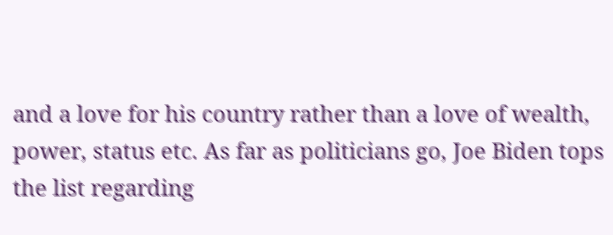and a love for his country rather than a love of wealth, power, status etc. As far as politicians go, Joe Biden tops the list regarding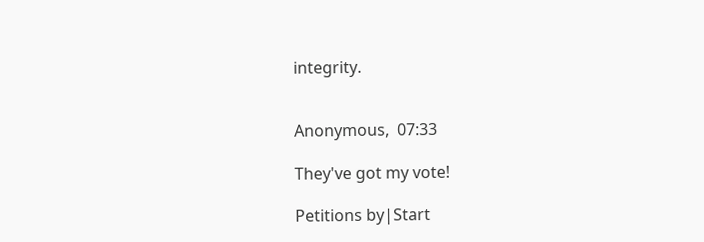integrity.


Anonymous,  07:33

They've got my vote!

Petitions by|Start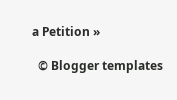a Petition »

  © Blogger templates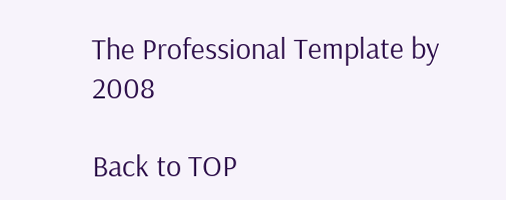The Professional Template by 2008

Back to TOP